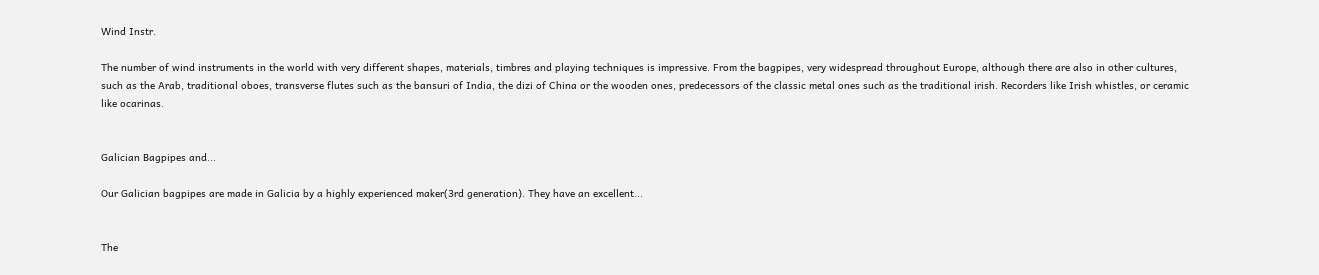Wind Instr.

The number of wind instruments in the world with very different shapes, materials, timbres and playing techniques is impressive. From the bagpipes, very widespread throughout Europe, although there are also in other cultures, such as the Arab, traditional oboes, transverse flutes such as the bansuri of India, the dizi of China or the wooden ones, predecessors of the classic metal ones such as the traditional irish. Recorders like Irish whistles, or ceramic like ocarinas.


Galician Bagpipes and...

Our Galician bagpipes are made in Galicia by a highly experienced maker(3rd generation). They have an excellent...


The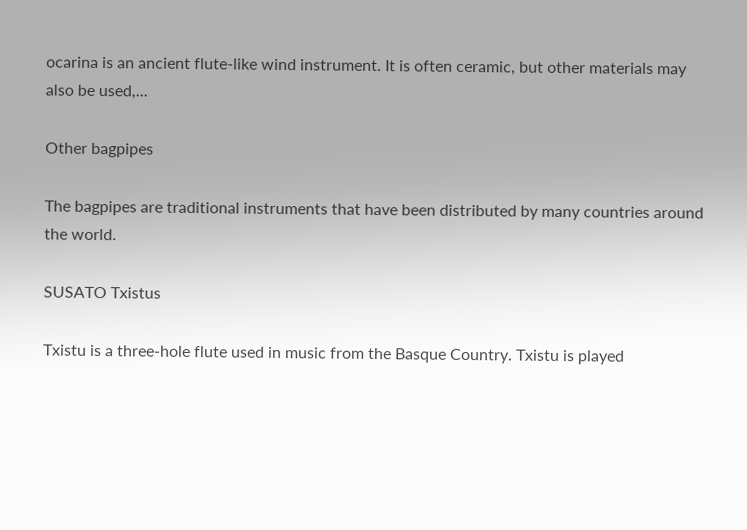ocarina is an ancient flute-like wind instrument. It is often ceramic, but other materials may also be used,...

Other bagpipes

The bagpipes are traditional instruments that have been distributed by many countries around the world.

SUSATO Txistus

Txistu is a three-hole flute used in music from the Basque Country. Txistu is played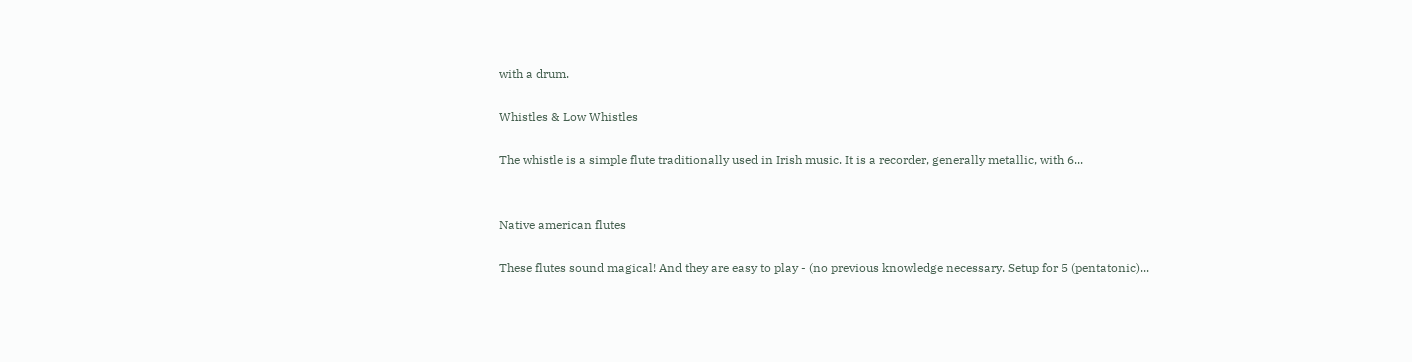with a drum.

Whistles & Low Whistles

The whistle is a simple flute traditionally used in Irish music. It is a recorder, generally metallic, with 6...


Native american flutes

These flutes sound magical! And they are easy to play - (no previous knowledge necessary. Setup for 5 (pentatonic)...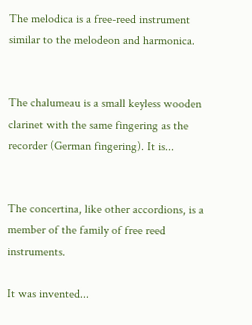The melodica is a free-reed instrument similar to the melodeon and harmonica.


The chalumeau is a small keyless wooden clarinet with the same fingering as the recorder (German fingering). It is...


The concertina, like other accordions, is a member of the family of free reed instruments.

It was invented...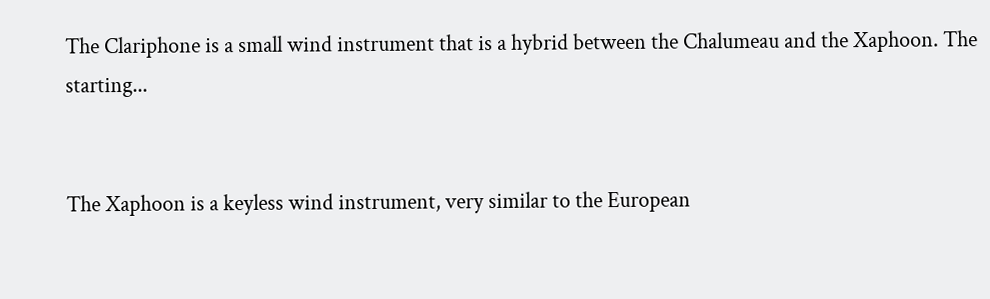The Clariphone is a small wind instrument that is a hybrid between the Chalumeau and the Xaphoon. The starting...


The Xaphoon is a keyless wind instrument, very similar to the European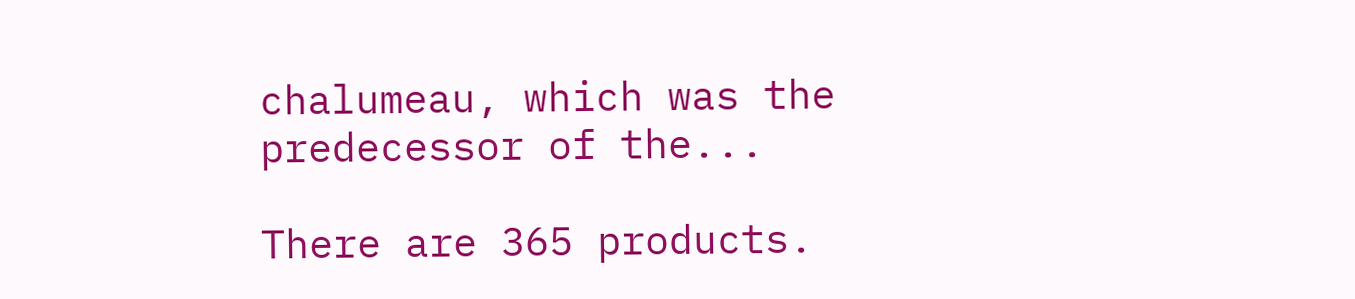chalumeau, which was the predecessor of the...

There are 365 products.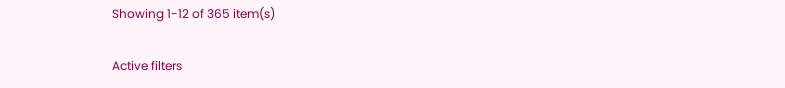Showing 1-12 of 365 item(s)

Active filters